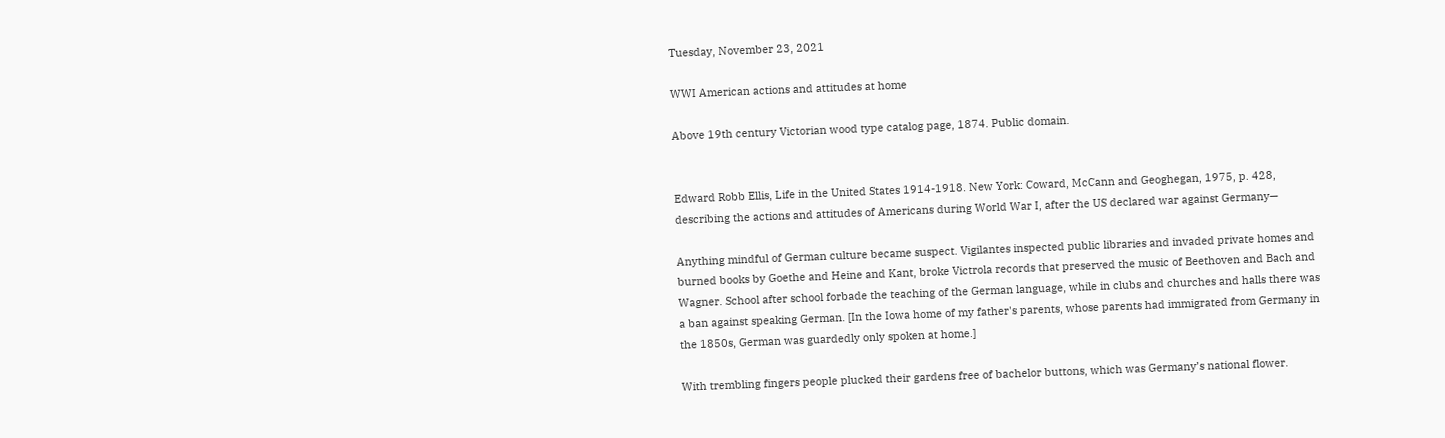Tuesday, November 23, 2021

WWI American actions and attitudes at home

Above 19th century Victorian wood type catalog page, 1874. Public domain.


Edward Robb Ellis, Life in the United States 1914-1918. New York: Coward, McCann and Geoghegan, 1975, p. 428, describing the actions and attitudes of Americans during World War I, after the US declared war against Germany—

Anything mindful of German culture became suspect. Vigilantes inspected public libraries and invaded private homes and burned books by Goethe and Heine and Kant, broke Victrola records that preserved the music of Beethoven and Bach and Wagner. School after school forbade the teaching of the German language, while in clubs and churches and halls there was a ban against speaking German. [In the Iowa home of my father's parents, whose parents had immigrated from Germany in the 1850s, German was guardedly only spoken at home.]

With trembling fingers people plucked their gardens free of bachelor buttons, which was Germany’s national flower.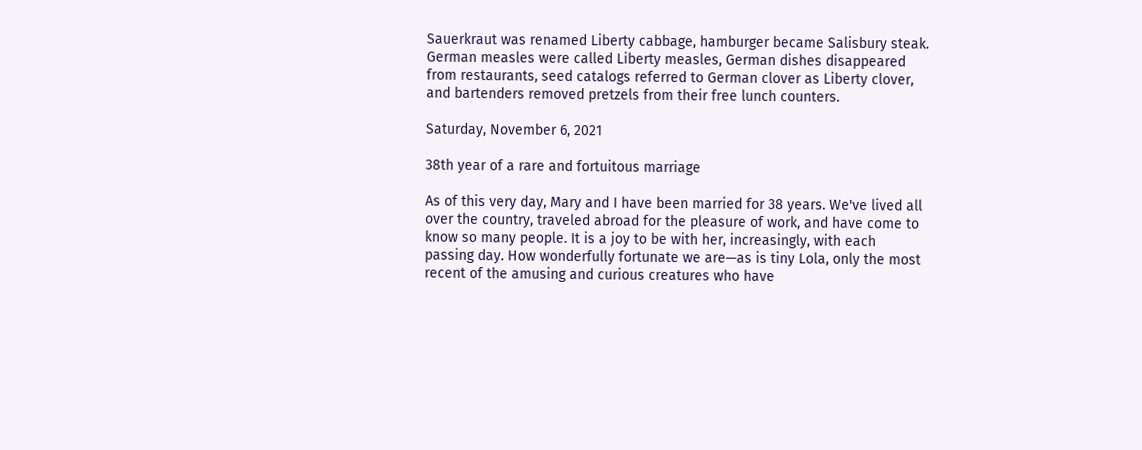Sauerkraut was renamed Liberty cabbage, hamburger became Salisbury steak. German measles were called Liberty measles, German dishes disappeared from restaurants, seed catalogs referred to German clover as Liberty clover, and bartenders removed pretzels from their free lunch counters.

Saturday, November 6, 2021

38th year of a rare and fortuitous marriage

As of this very day, Mary and I have been married for 38 years. We've lived all over the country, traveled abroad for the pleasure of work, and have come to know so many people. It is a joy to be with her, increasingly, with each passing day. How wonderfully fortunate we are—as is tiny Lola, only the most recent of the amusing and curious creatures who have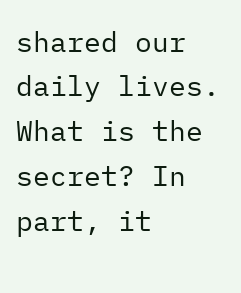shared our daily lives. What is the secret? In part, it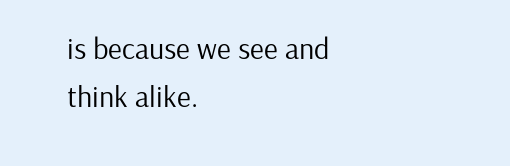is because we see and think alike.